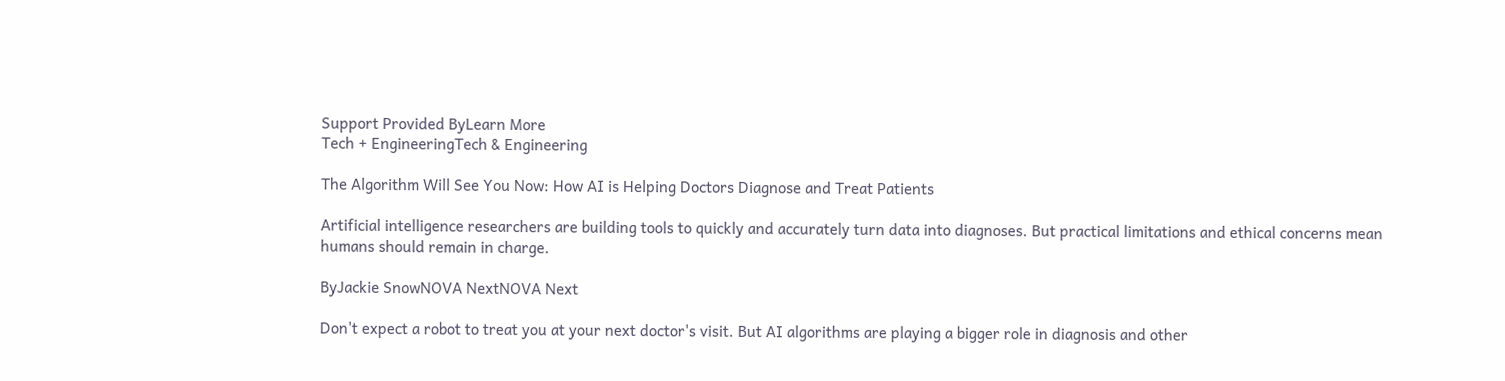Support Provided ByLearn More
Tech + EngineeringTech & Engineering

The Algorithm Will See You Now: How AI is Helping Doctors Diagnose and Treat Patients

Artificial intelligence researchers are building tools to quickly and accurately turn data into diagnoses. But practical limitations and ethical concerns mean humans should remain in charge.

ByJackie SnowNOVA NextNOVA Next

Don't expect a robot to treat you at your next doctor's visit. But AI algorithms are playing a bigger role in diagnosis and other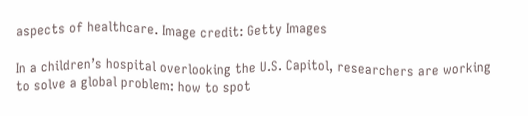aspects of healthcare. Image credit: Getty Images

In a children’s hospital overlooking the U.S. Capitol, researchers are working to solve a global problem: how to spot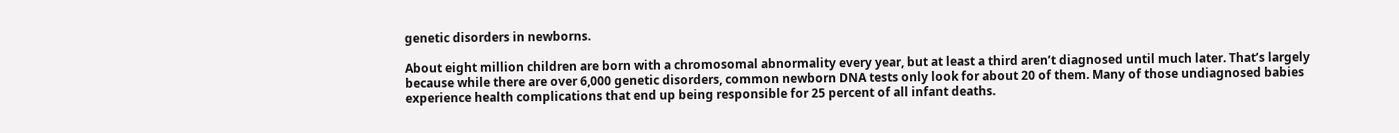genetic disorders in newborns.

About eight million children are born with a chromosomal abnormality every year, but at least a third aren’t diagnosed until much later. That’s largely because while there are over 6,000 genetic disorders, common newborn DNA tests only look for about 20 of them. Many of those undiagnosed babies experience health complications that end up being responsible for 25 percent of all infant deaths.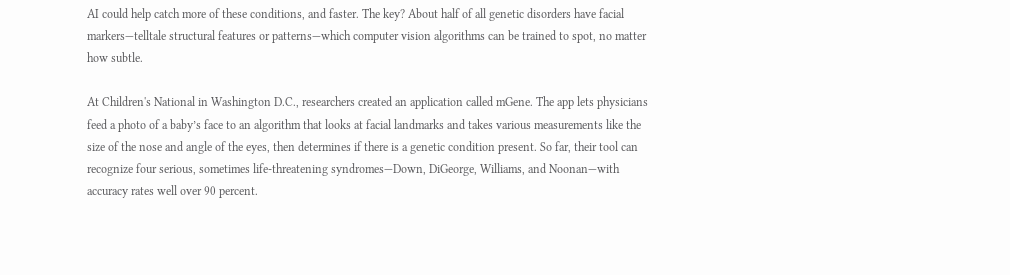AI could help catch more of these conditions, and faster. The key? About half of all genetic disorders have facial markers—telltale structural features or patterns—which computer vision algorithms can be trained to spot, no matter how subtle.

At Children's National in Washington D.C., researchers created an application called mGene. The app lets physicians feed a photo of a baby’s face to an algorithm that looks at facial landmarks and takes various measurements like the size of the nose and angle of the eyes, then determines if there is a genetic condition present. So far, their tool can recognize four serious, sometimes life-threatening syndromes—Down, DiGeorge, Williams, and Noonan—with accuracy rates well over 90 percent.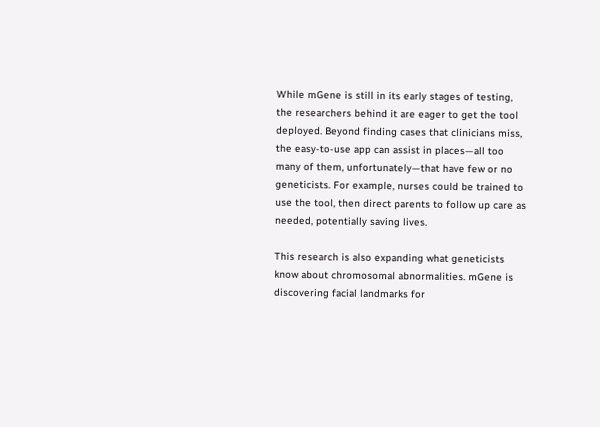While mGene is still in its early stages of testing, the researchers behind it are eager to get the tool deployed. Beyond finding cases that clinicians miss, the easy-to-use app can assist in places—all too many of them, unfortunately—that have few or no geneticists. For example, nurses could be trained to use the tool, then direct parents to follow up care as needed, potentially saving lives.

This research is also expanding what geneticists know about chromosomal abnormalities. mGene is discovering facial landmarks for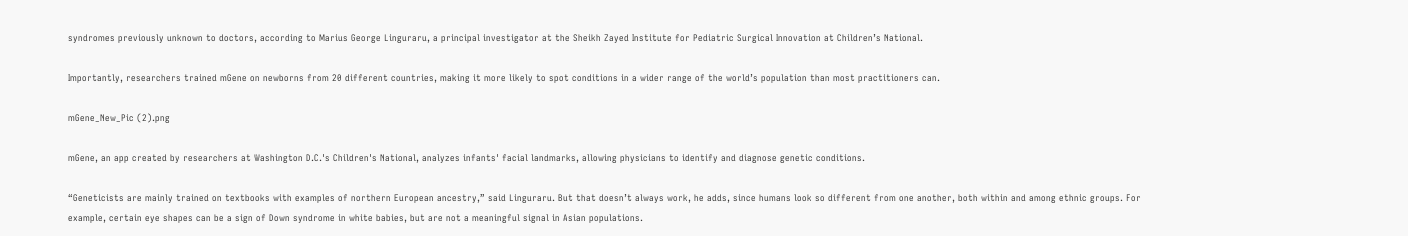syndromes previously unknown to doctors, according to Marius George Linguraru, a principal investigator at the Sheikh Zayed Institute for Pediatric Surgical Innovation at Children’s National.

Importantly, researchers trained mGene on newborns from 20 different countries, making it more likely to spot conditions in a wider range of the world’s population than most practitioners can.

mGene_New_Pic (2).png

mGene, an app created by researchers at Washington D.C.'s Children's National, analyzes infants' facial landmarks, allowing physicians to identify and diagnose genetic conditions.

“Geneticists are mainly trained on textbooks with examples of northern European ancestry,” said Linguraru. But that doesn’t always work, he adds, since humans look so different from one another, both within and among ethnic groups. For example, certain eye shapes can be a sign of Down syndrome in white babies, but are not a meaningful signal in Asian populations.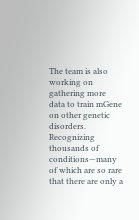The team is also working on gathering more data to train mGene on other genetic disorders. Recognizing thousands of conditions—many of which are so rare that there are only a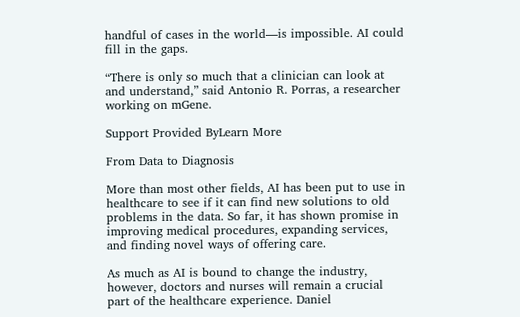handful of cases in the world—is impossible. AI could fill in the gaps.

“There is only so much that a clinician can look at and understand,” said Antonio R. Porras, a researcher working on mGene.

Support Provided ByLearn More

From Data to Diagnosis

More than most other fields, AI has been put to use in healthcare to see if it can find new solutions to old problems in the data. So far, it has shown promise in improving medical procedures, expanding services, and finding novel ways of offering care.

As much as AI is bound to change the industry, however, doctors and nurses will remain a crucial part of the healthcare experience. Daniel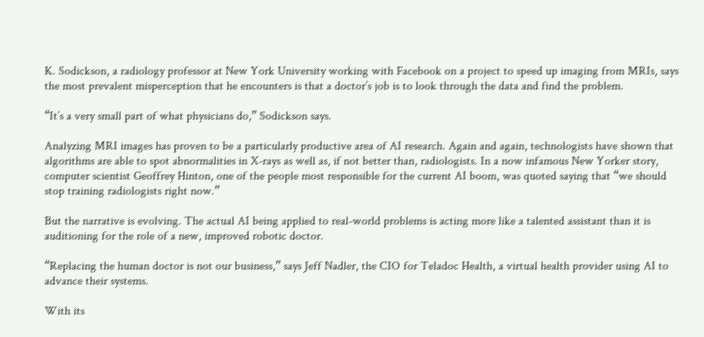K. Sodickson, a radiology professor at New York University working with Facebook on a project to speed up imaging from MRIs, says the most prevalent misperception that he encounters is that a doctor’s job is to look through the data and find the problem.

“It’s a very small part of what physicians do,” Sodickson says.

Analyzing MRI images has proven to be a particularly productive area of AI research. Again and again, technologists have shown that algorithms are able to spot abnormalities in X-rays as well as, if not better than, radiologists. In a now infamous New Yorker story, computer scientist Geoffrey Hinton, one of the people most responsible for the current AI boom, was quoted saying that “we should stop training radiologists right now.”

But the narrative is evolving. The actual AI being applied to real-world problems is acting more like a talented assistant than it is auditioning for the role of a new, improved robotic doctor.

“Replacing the human doctor is not our business,” says Jeff Nadler, the CIO for Teladoc Health, a virtual health provider using AI to advance their systems.

With its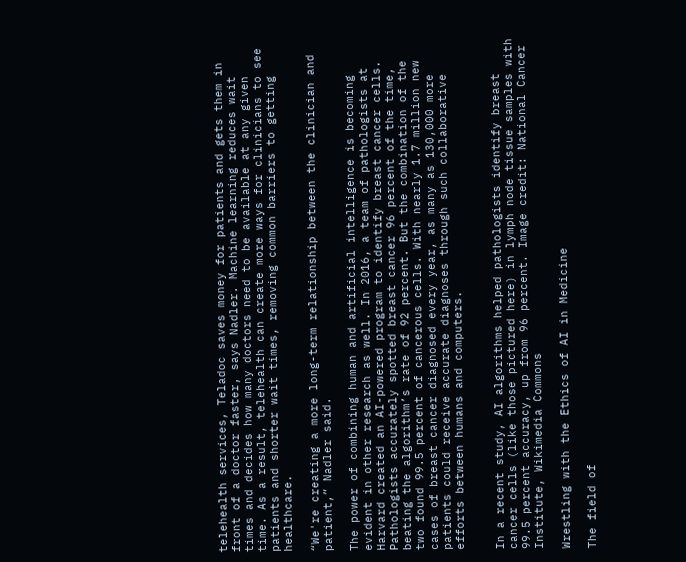telehealth services, Teladoc saves money for patients and gets them in front of a doctor faster, says Nadler. Machine learning reduces wait times and decides how many doctors need to be available at any given time. As a result, telehealth can create more ways for clinicians to see patients and shorter wait times, removing common barriers to getting healthcare.

“We're creating a more long-term relationship between the clinician and patient,” Nadler said.

The power of combining human and artificial intelligence is becoming evident in other research as well. In 2016, a team of pathologists at Harvard created an AI-powered program to identify breast cancer cells. Pathologists accurately spotted breast cancer 96 percent of the time, beating the algorithm’s rate of 92 percent. But the combination of the two found 99.5 percent of cancerous cells. With nearly 1.7 million new cases of breast cancer diagnosed every year, as many as 130,000 more patients could receive accurate diagnoses through such collaborative efforts between humans and computers.


In a recent study, AI algorithms helped pathologists identify breast cancer cells (like those pictured here) in lymph node tissue samples with 99.5 percent accuracy, up from 96 percent. Image credit: National Cancer Institute, Wikimedia Commons

Wrestling with the Ethics of AI in Medicine

The field of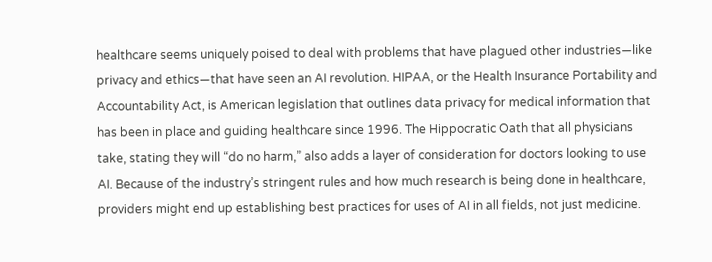healthcare seems uniquely poised to deal with problems that have plagued other industries—like privacy and ethics—that have seen an AI revolution. HIPAA, or the Health Insurance Portability and Accountability Act, is American legislation that outlines data privacy for medical information that has been in place and guiding healthcare since 1996. The Hippocratic Oath that all physicians take, stating they will “do no harm,” also adds a layer of consideration for doctors looking to use AI. Because of the industry’s stringent rules and how much research is being done in healthcare, providers might end up establishing best practices for uses of AI in all fields, not just medicine.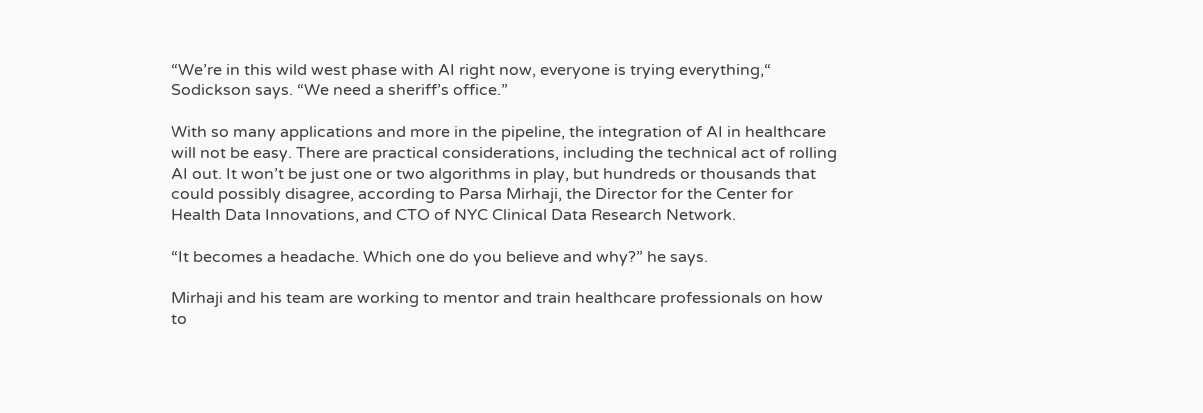“We’re in this wild west phase with AI right now, everyone is trying everything,“ Sodickson says. “We need a sheriff’s office.”

With so many applications and more in the pipeline, the integration of AI in healthcare will not be easy. There are practical considerations, including the technical act of rolling AI out. It won’t be just one or two algorithms in play, but hundreds or thousands that could possibly disagree, according to Parsa Mirhaji, the Director for the Center for Health Data Innovations, and CTO of NYC Clinical Data Research Network.

“It becomes a headache. Which one do you believe and why?” he says.

Mirhaji and his team are working to mentor and train healthcare professionals on how to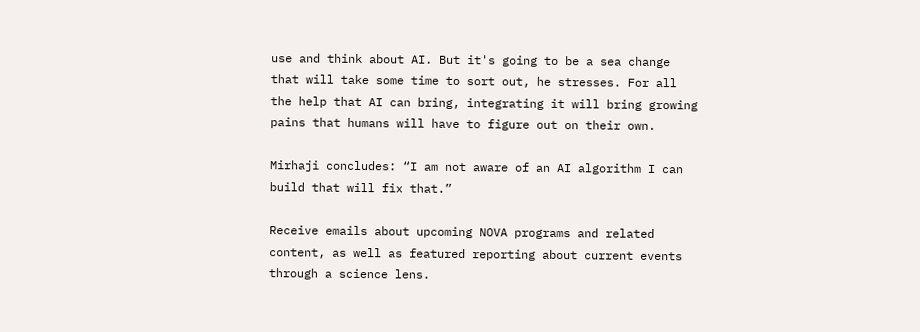use and think about AI. But it's going to be a sea change that will take some time to sort out, he stresses. For all the help that AI can bring, integrating it will bring growing pains that humans will have to figure out on their own.

Mirhaji concludes: “I am not aware of an AI algorithm I can build that will fix that.”

Receive emails about upcoming NOVA programs and related content, as well as featured reporting about current events through a science lens.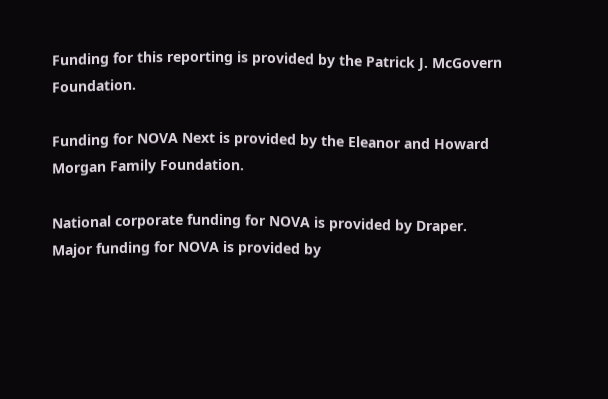Funding for this reporting is provided by the Patrick J. McGovern Foundation.

Funding for NOVA Next is provided by the Eleanor and Howard Morgan Family Foundation.

National corporate funding for NOVA is provided by Draper. Major funding for NOVA is provided by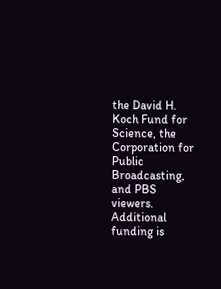the David H. Koch Fund for Science, the Corporation for Public Broadcasting, and PBS viewers. Additional funding is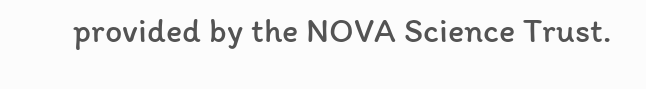provided by the NOVA Science Trust.